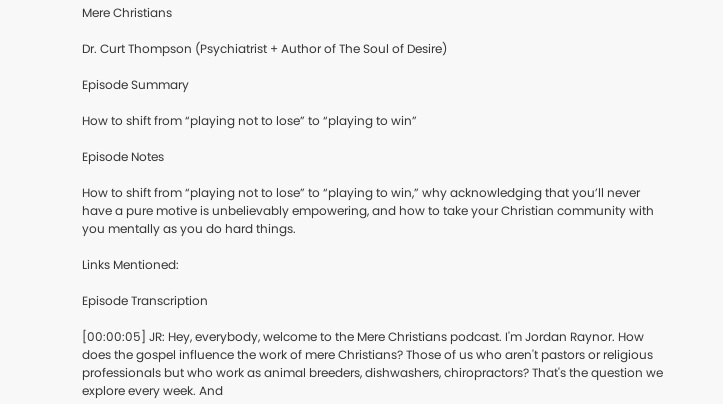Mere Christians

Dr. Curt Thompson (Psychiatrist + Author of The Soul of Desire)

Episode Summary

How to shift from “playing not to lose” to “playing to win”

Episode Notes

How to shift from “playing not to lose” to “playing to win,” why acknowledging that you’ll never have a pure motive is unbelievably empowering, and how to take your Christian community with you mentally as you do hard things.

Links Mentioned:

Episode Transcription

[00:00:05] JR: Hey, everybody, welcome to the Mere Christians podcast. I'm Jordan Raynor. How does the gospel influence the work of mere Christians? Those of us who aren't pastors or religious professionals but who work as animal breeders, dishwashers, chiropractors? That's the question we explore every week. And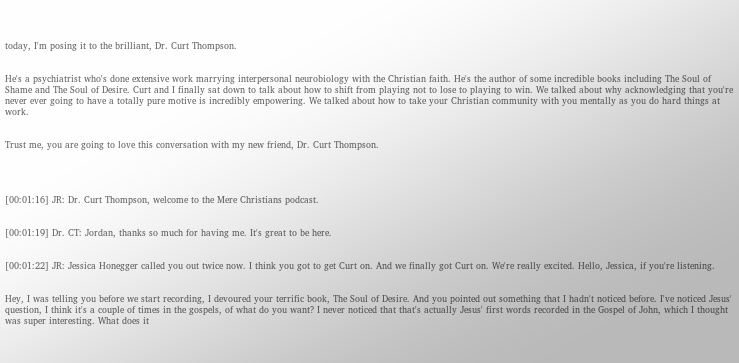today, I'm posing it to the brilliant, Dr. Curt Thompson.


He's a psychiatrist who's done extensive work marrying interpersonal neurobiology with the Christian faith. He's the author of some incredible books including The Soul of Shame and The Soul of Desire. Curt and I finally sat down to talk about how to shift from playing not to lose to playing to win. We talked about why acknowledging that you're never ever going to have a totally pure motive is incredibly empowering. We talked about how to take your Christian community with you mentally as you do hard things at work.


Trust me, you are going to love this conversation with my new friend, Dr. Curt Thompson.




[00:01:16] JR: Dr. Curt Thompson, welcome to the Mere Christians podcast.


[00:01:19] Dr. CT: Jordan, thanks so much for having me. It's great to be here.


[00:01:22] JR: Jessica Honegger called you out twice now. I think you got to get Curt on. And we finally got Curt on. We're really excited. Hello, Jessica, if you're listening.


Hey, I was telling you before we start recording, I devoured your terrific book, The Soul of Desire. And you pointed out something that I hadn't noticed before. I've noticed Jesus' question, I think it's a couple of times in the gospels, of what do you want? I never noticed that that's actually Jesus' first words recorded in the Gospel of John, which I thought was super interesting. What does it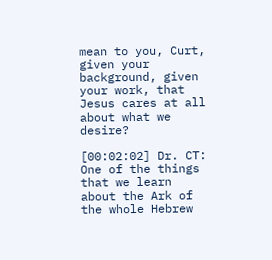mean to you, Curt, given your background, given your work, that Jesus cares at all about what we desire?

[00:02:02] Dr. CT: One of the things that we learn about the Ark of the whole Hebrew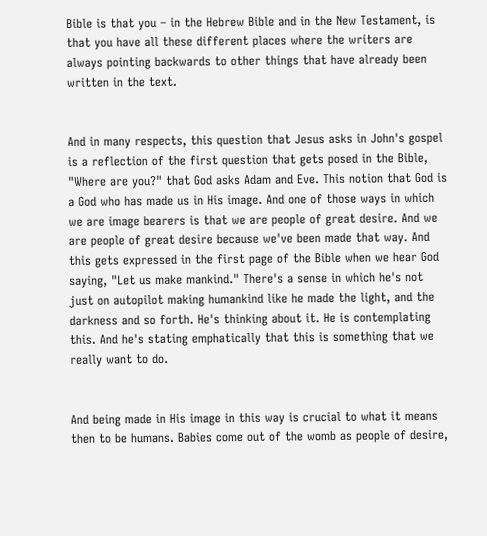Bible is that you – in the Hebrew Bible and in the New Testament, is that you have all these different places where the writers are always pointing backwards to other things that have already been written in the text.


And in many respects, this question that Jesus asks in John's gospel is a reflection of the first question that gets posed in the Bible, "Where are you?" that God asks Adam and Eve. This notion that God is a God who has made us in His image. And one of those ways in which we are image bearers is that we are people of great desire. And we are people of great desire because we've been made that way. And this gets expressed in the first page of the Bible when we hear God saying, "Let us make mankind." There's a sense in which he's not just on autopilot making humankind like he made the light, and the darkness and so forth. He's thinking about it. He is contemplating this. And he's stating emphatically that this is something that we really want to do.


And being made in His image in this way is crucial to what it means then to be humans. Babies come out of the womb as people of desire,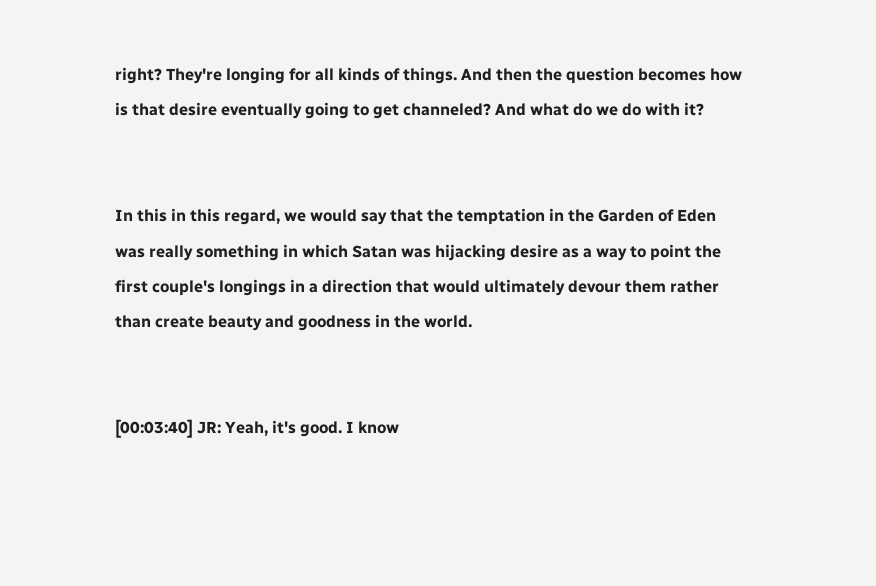right? They're longing for all kinds of things. And then the question becomes how is that desire eventually going to get channeled? And what do we do with it?


In this in this regard, we would say that the temptation in the Garden of Eden was really something in which Satan was hijacking desire as a way to point the first couple's longings in a direction that would ultimately devour them rather than create beauty and goodness in the world.


[00:03:40] JR: Yeah, it's good. I know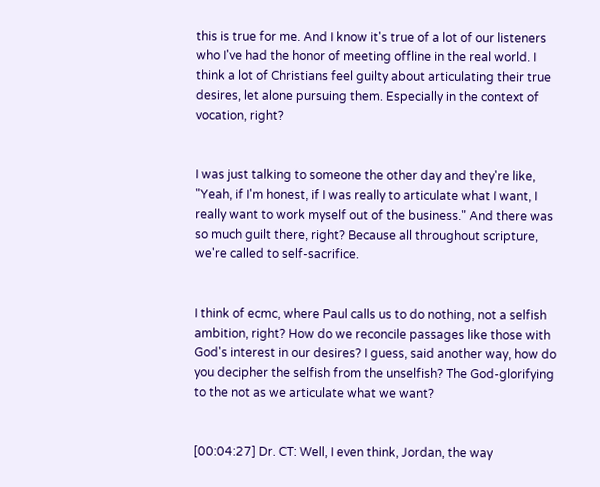this is true for me. And I know it's true of a lot of our listeners who I've had the honor of meeting offline in the real world. I think a lot of Christians feel guilty about articulating their true desires, let alone pursuing them. Especially in the context of vocation, right?


I was just talking to someone the other day and they're like, "Yeah, if I'm honest, if I was really to articulate what I want, I really want to work myself out of the business." And there was so much guilt there, right? Because all throughout scripture, we're called to self-sacrifice.


I think of ecmc, where Paul calls us to do nothing, not a selfish ambition, right? How do we reconcile passages like those with God's interest in our desires? I guess, said another way, how do you decipher the selfish from the unselfish? The God-glorifying to the not as we articulate what we want?


[00:04:27] Dr. CT: Well, I even think, Jordan, the way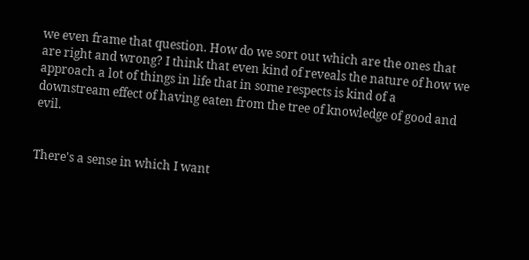we even frame that question. How do we sort out which are the ones that are right and wrong? I think that even kind of reveals the nature of how we approach a lot of things in life that in some respects is kind of a downstream effect of having eaten from the tree of knowledge of good and evil.


There's a sense in which I want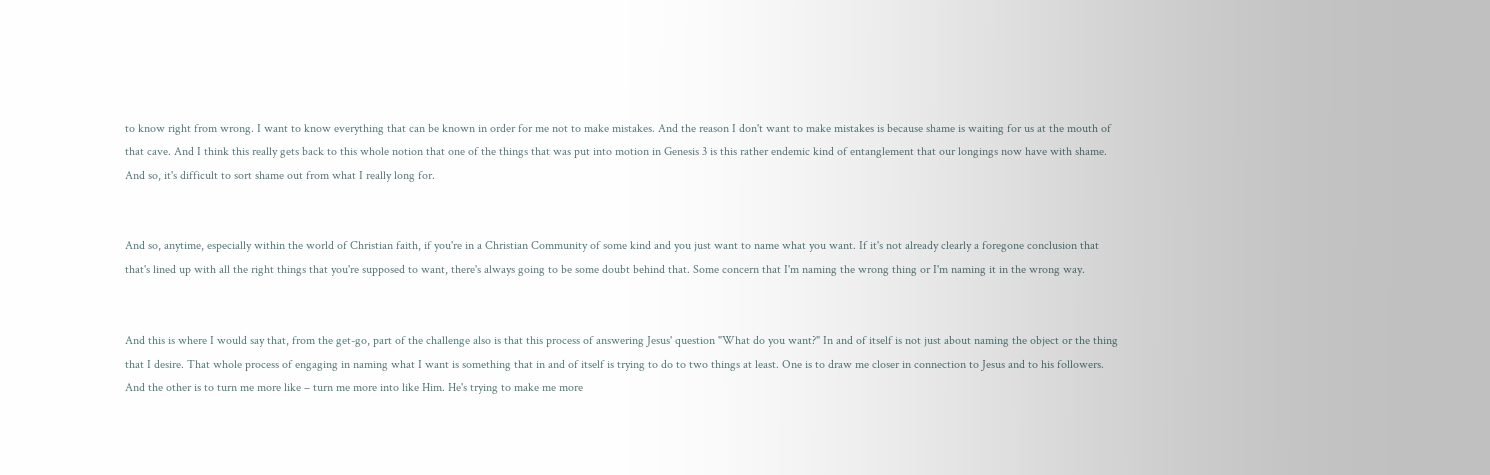to know right from wrong. I want to know everything that can be known in order for me not to make mistakes. And the reason I don't want to make mistakes is because shame is waiting for us at the mouth of that cave. And I think this really gets back to this whole notion that one of the things that was put into motion in Genesis 3 is this rather endemic kind of entanglement that our longings now have with shame. And so, it's difficult to sort shame out from what I really long for.


And so, anytime, especially within the world of Christian faith, if you're in a Christian Community of some kind and you just want to name what you want. If it's not already clearly a foregone conclusion that that's lined up with all the right things that you're supposed to want, there's always going to be some doubt behind that. Some concern that I'm naming the wrong thing or I'm naming it in the wrong way.


And this is where I would say that, from the get-go, part of the challenge also is that this process of answering Jesus' question "What do you want?" In and of itself is not just about naming the object or the thing that I desire. That whole process of engaging in naming what I want is something that in and of itself is trying to do to two things at least. One is to draw me closer in connection to Jesus and to his followers. And the other is to turn me more like – turn me more into like Him. He's trying to make me more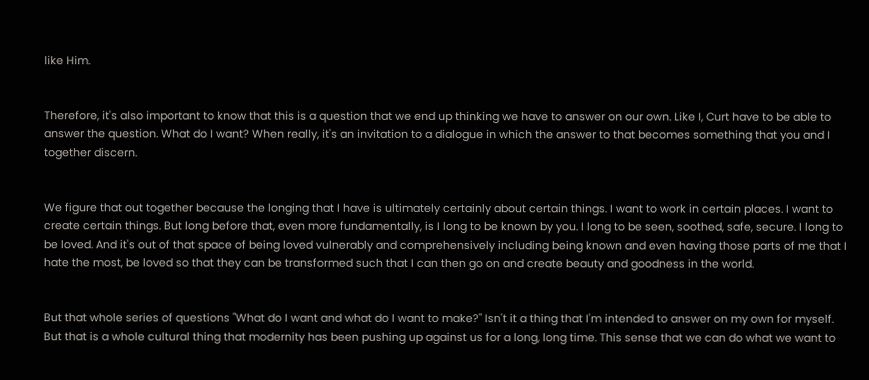like Him.


Therefore, it's also important to know that this is a question that we end up thinking we have to answer on our own. Like I, Curt have to be able to answer the question. What do I want? When really, it's an invitation to a dialogue in which the answer to that becomes something that you and I together discern.


We figure that out together because the longing that I have is ultimately certainly about certain things. I want to work in certain places. I want to create certain things. But long before that, even more fundamentally, is I long to be known by you. I long to be seen, soothed, safe, secure. I long to be loved. And it's out of that space of being loved vulnerably and comprehensively including being known and even having those parts of me that I hate the most, be loved so that they can be transformed such that I can then go on and create beauty and goodness in the world.


But that whole series of questions "What do I want and what do I want to make?" Isn't it a thing that I'm intended to answer on my own for myself. But that is a whole cultural thing that modernity has been pushing up against us for a long, long time. This sense that we can do what we want to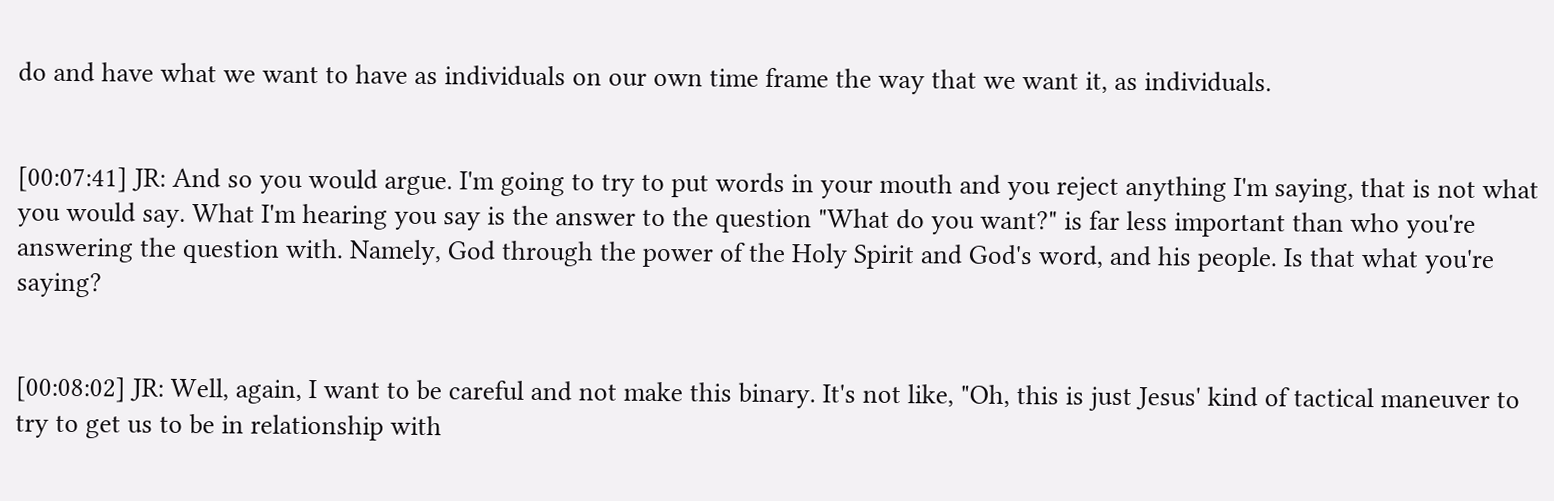do and have what we want to have as individuals on our own time frame the way that we want it, as individuals.


[00:07:41] JR: And so you would argue. I'm going to try to put words in your mouth and you reject anything I'm saying, that is not what you would say. What I'm hearing you say is the answer to the question "What do you want?" is far less important than who you're answering the question with. Namely, God through the power of the Holy Spirit and God's word, and his people. Is that what you're saying?


[00:08:02] JR: Well, again, I want to be careful and not make this binary. It's not like, "Oh, this is just Jesus' kind of tactical maneuver to try to get us to be in relationship with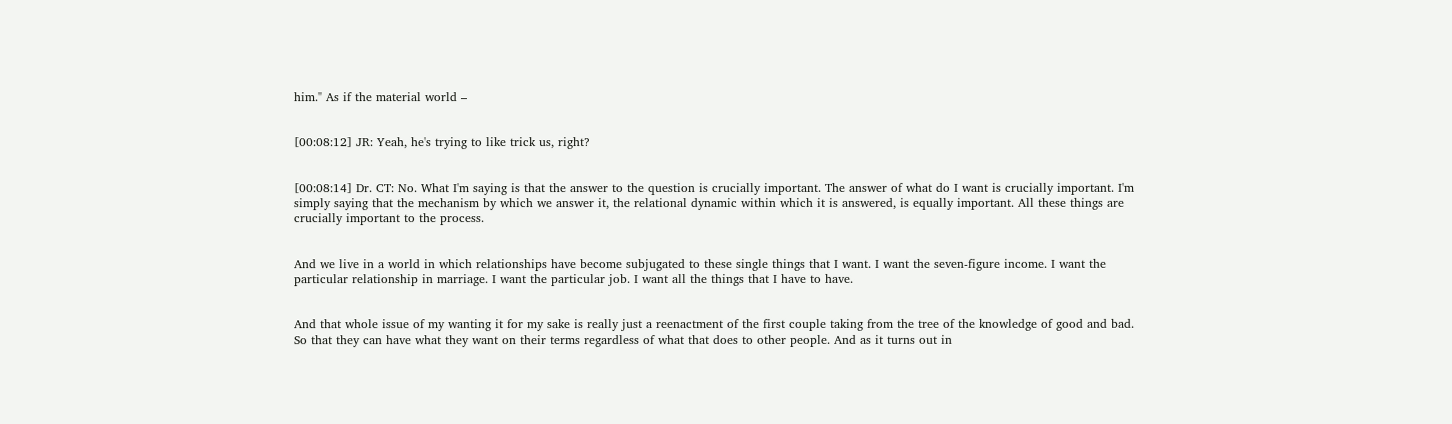him." As if the material world –


[00:08:12] JR: Yeah, he's trying to like trick us, right?


[00:08:14] Dr. CT: No. What I'm saying is that the answer to the question is crucially important. The answer of what do I want is crucially important. I'm simply saying that the mechanism by which we answer it, the relational dynamic within which it is answered, is equally important. All these things are crucially important to the process.


And we live in a world in which relationships have become subjugated to these single things that I want. I want the seven-figure income. I want the particular relationship in marriage. I want the particular job. I want all the things that I have to have.


And that whole issue of my wanting it for my sake is really just a reenactment of the first couple taking from the tree of the knowledge of good and bad. So that they can have what they want on their terms regardless of what that does to other people. And as it turns out in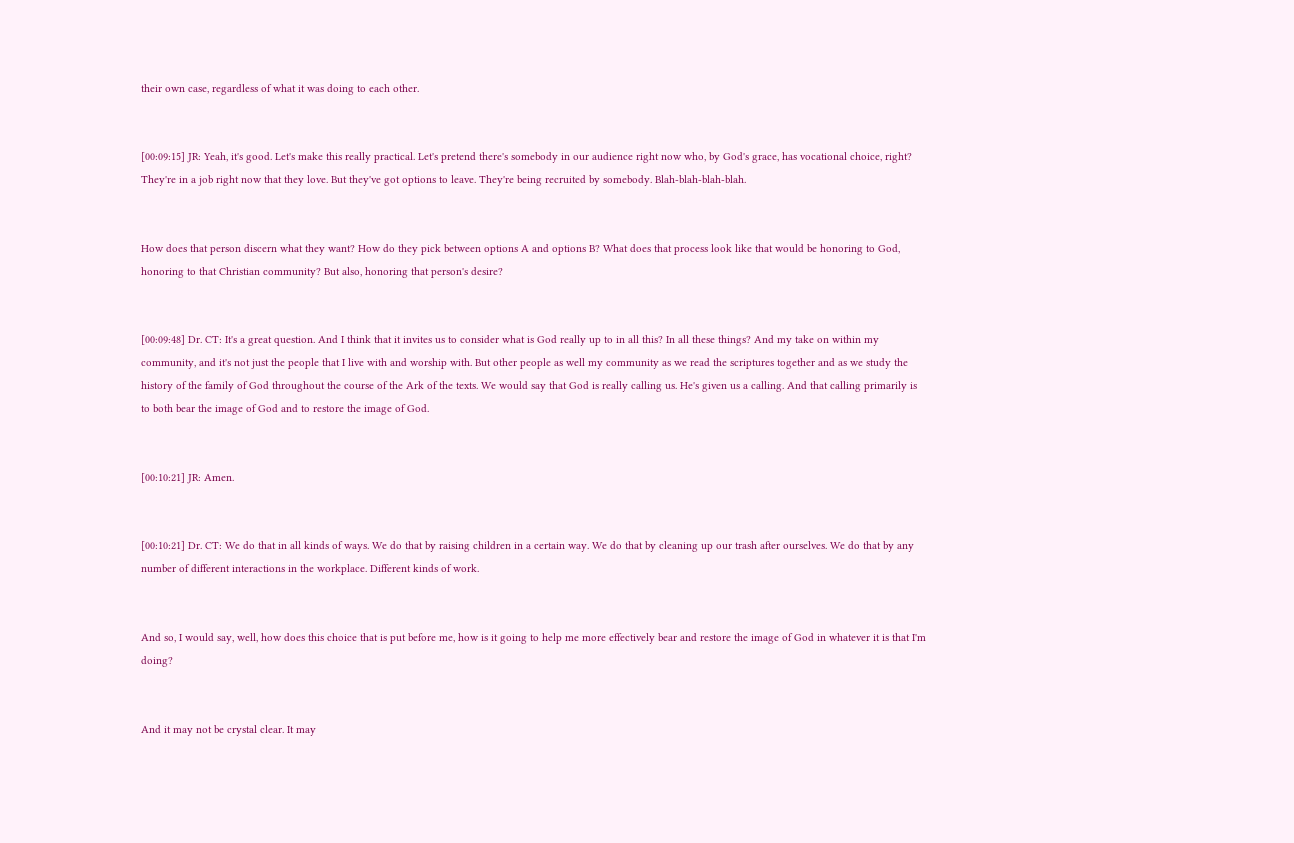their own case, regardless of what it was doing to each other.


[00:09:15] JR: Yeah, it's good. Let's make this really practical. Let's pretend there's somebody in our audience right now who, by God's grace, has vocational choice, right? They're in a job right now that they love. But they've got options to leave. They're being recruited by somebody. Blah-blah-blah-blah.


How does that person discern what they want? How do they pick between options A and options B? What does that process look like that would be honoring to God, honoring to that Christian community? But also, honoring that person's desire?


[00:09:48] Dr. CT: It's a great question. And I think that it invites us to consider what is God really up to in all this? In all these things? And my take on within my community, and it's not just the people that I live with and worship with. But other people as well my community as we read the scriptures together and as we study the history of the family of God throughout the course of the Ark of the texts. We would say that God is really calling us. He's given us a calling. And that calling primarily is to both bear the image of God and to restore the image of God.


[00:10:21] JR: Amen.


[00:10:21] Dr. CT: We do that in all kinds of ways. We do that by raising children in a certain way. We do that by cleaning up our trash after ourselves. We do that by any number of different interactions in the workplace. Different kinds of work.


And so, I would say, well, how does this choice that is put before me, how is it going to help me more effectively bear and restore the image of God in whatever it is that I'm doing?


And it may not be crystal clear. It may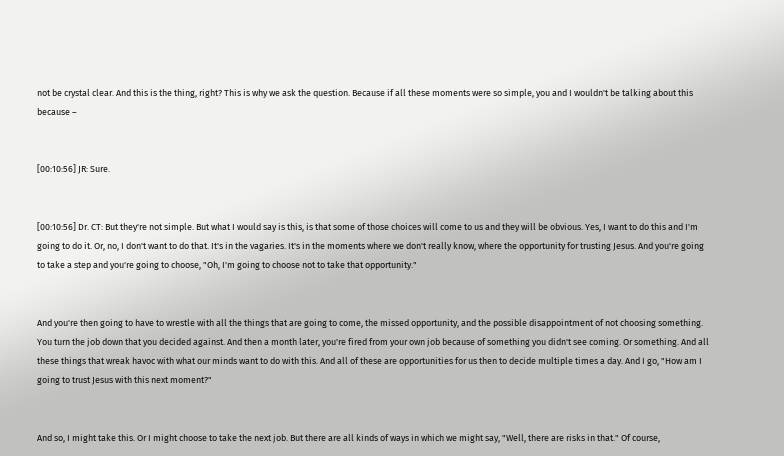not be crystal clear. And this is the thing, right? This is why we ask the question. Because if all these moments were so simple, you and I wouldn't be talking about this because –


[00:10:56] JR: Sure.


[00:10:56] Dr. CT: But they're not simple. But what I would say is this, is that some of those choices will come to us and they will be obvious. Yes, I want to do this and I'm going to do it. Or, no, I don't want to do that. It's in the vagaries. It's in the moments where we don't really know, where the opportunity for trusting Jesus. And you're going to take a step and you're going to choose, "Oh, I'm going to choose not to take that opportunity."


And you're then going to have to wrestle with all the things that are going to come, the missed opportunity, and the possible disappointment of not choosing something. You turn the job down that you decided against. And then a month later, you're fired from your own job because of something you didn't see coming. Or something. And all these things that wreak havoc with what our minds want to do with this. And all of these are opportunities for us then to decide multiple times a day. And I go, "How am I going to trust Jesus with this next moment?"


And so, I might take this. Or I might choose to take the next job. But there are all kinds of ways in which we might say, "Well, there are risks in that." Of course,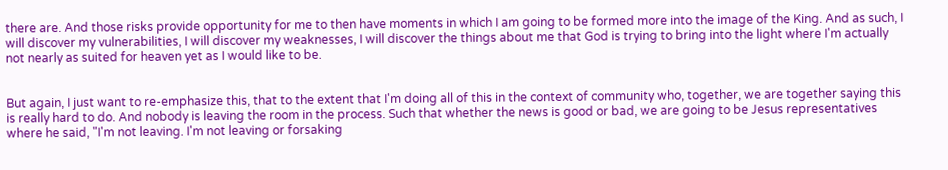there are. And those risks provide opportunity for me to then have moments in which I am going to be formed more into the image of the King. And as such, I will discover my vulnerabilities, I will discover my weaknesses, I will discover the things about me that God is trying to bring into the light where I'm actually not nearly as suited for heaven yet as I would like to be.


But again, I just want to re-emphasize this, that to the extent that I'm doing all of this in the context of community who, together, we are together saying this is really hard to do. And nobody is leaving the room in the process. Such that whether the news is good or bad, we are going to be Jesus representatives where he said, "I'm not leaving. I'm not leaving or forsaking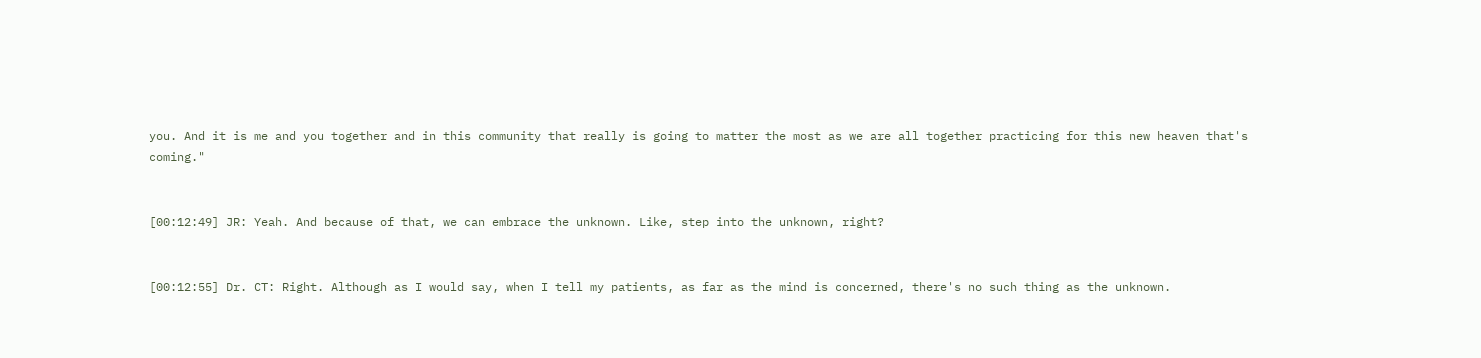you. And it is me and you together and in this community that really is going to matter the most as we are all together practicing for this new heaven that's coming."


[00:12:49] JR: Yeah. And because of that, we can embrace the unknown. Like, step into the unknown, right?


[00:12:55] Dr. CT: Right. Although as I would say, when I tell my patients, as far as the mind is concerned, there's no such thing as the unknown.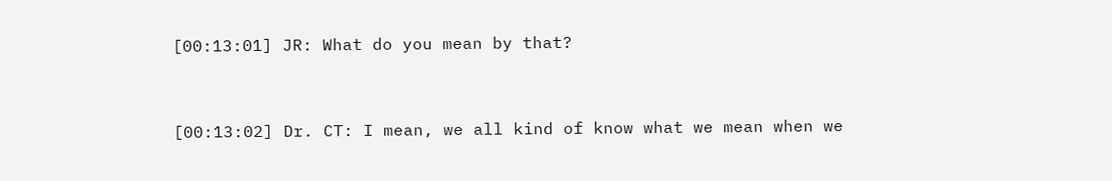[00:13:01] JR: What do you mean by that?


[00:13:02] Dr. CT: I mean, we all kind of know what we mean when we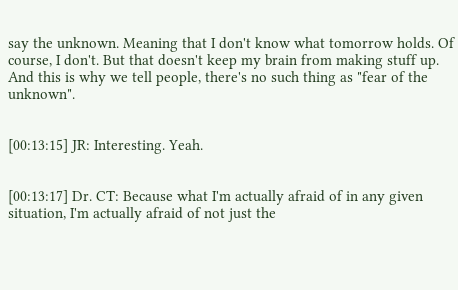say the unknown. Meaning that I don't know what tomorrow holds. Of course, I don't. But that doesn't keep my brain from making stuff up. And this is why we tell people, there's no such thing as "fear of the unknown".


[00:13:15] JR: Interesting. Yeah.


[00:13:17] Dr. CT: Because what I'm actually afraid of in any given situation, I'm actually afraid of not just the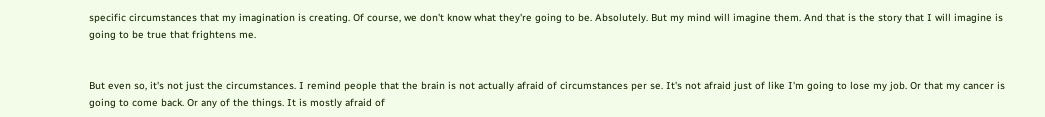specific circumstances that my imagination is creating. Of course, we don't know what they're going to be. Absolutely. But my mind will imagine them. And that is the story that I will imagine is going to be true that frightens me.


But even so, it's not just the circumstances. I remind people that the brain is not actually afraid of circumstances per se. It's not afraid just of like I'm going to lose my job. Or that my cancer is going to come back. Or any of the things. It is mostly afraid of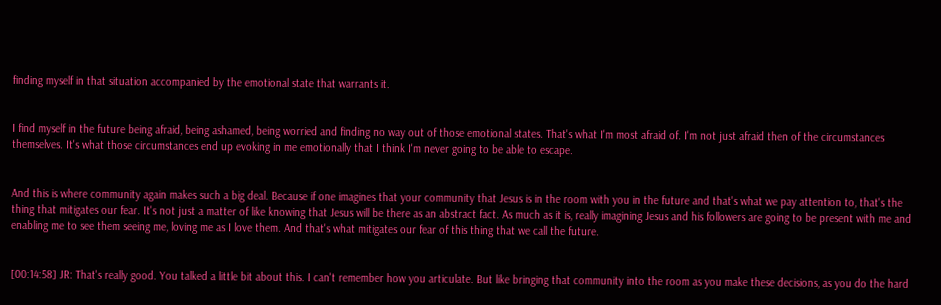finding myself in that situation accompanied by the emotional state that warrants it.


I find myself in the future being afraid, being ashamed, being worried and finding no way out of those emotional states. That's what I'm most afraid of. I'm not just afraid then of the circumstances themselves. It's what those circumstances end up evoking in me emotionally that I think I'm never going to be able to escape.


And this is where community again makes such a big deal. Because if one imagines that your community that Jesus is in the room with you in the future and that's what we pay attention to, that's the thing that mitigates our fear. It's not just a matter of like knowing that Jesus will be there as an abstract fact. As much as it is, really imagining Jesus and his followers are going to be present with me and enabling me to see them seeing me, loving me as I love them. And that's what mitigates our fear of this thing that we call the future.


[00:14:58] JR: That's really good. You talked a little bit about this. I can't remember how you articulate. But like bringing that community into the room as you make these decisions, as you do the hard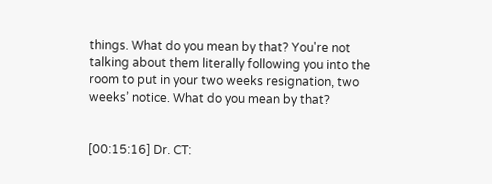things. What do you mean by that? You're not talking about them literally following you into the room to put in your two weeks resignation, two weeks’ notice. What do you mean by that?


[00:15:16] Dr. CT: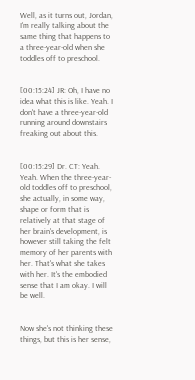Well, as it turns out, Jordan, I'm really talking about the same thing that happens to a three-year-old when she toddles off to preschool.


[00:15:24] JR: Oh, I have no idea what this is like. Yeah. I don't have a three-year-old running around downstairs freaking out about this.


[00:15:29] Dr. CT: Yeah. Yeah. When the three-year-old toddles off to preschool, she actually, in some way, shape or form that is relatively at that stage of her brain's development, is however still taking the felt memory of her parents with her. That's what she takes with her. It's the embodied sense that I am okay. I will be well.


Now she's not thinking these things, but this is her sense,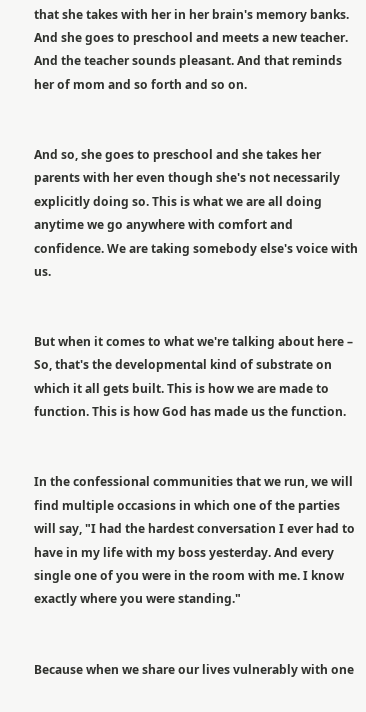that she takes with her in her brain's memory banks. And she goes to preschool and meets a new teacher. And the teacher sounds pleasant. And that reminds her of mom and so forth and so on.


And so, she goes to preschool and she takes her parents with her even though she's not necessarily explicitly doing so. This is what we are all doing anytime we go anywhere with comfort and confidence. We are taking somebody else's voice with us.


But when it comes to what we're talking about here – So, that's the developmental kind of substrate on which it all gets built. This is how we are made to function. This is how God has made us the function.


In the confessional communities that we run, we will find multiple occasions in which one of the parties will say, "I had the hardest conversation I ever had to have in my life with my boss yesterday. And every single one of you were in the room with me. I know exactly where you were standing."


Because when we share our lives vulnerably with one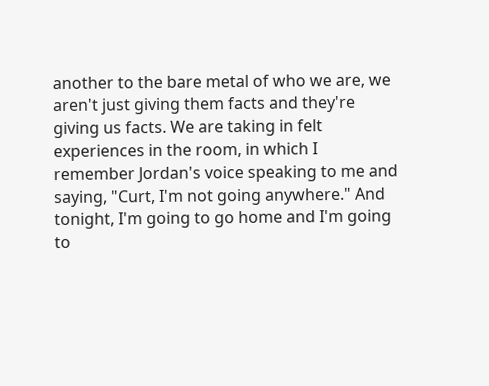another to the bare metal of who we are, we aren't just giving them facts and they're giving us facts. We are taking in felt experiences in the room, in which I remember Jordan's voice speaking to me and saying, "Curt, I'm not going anywhere." And tonight, I'm going to go home and I'm going to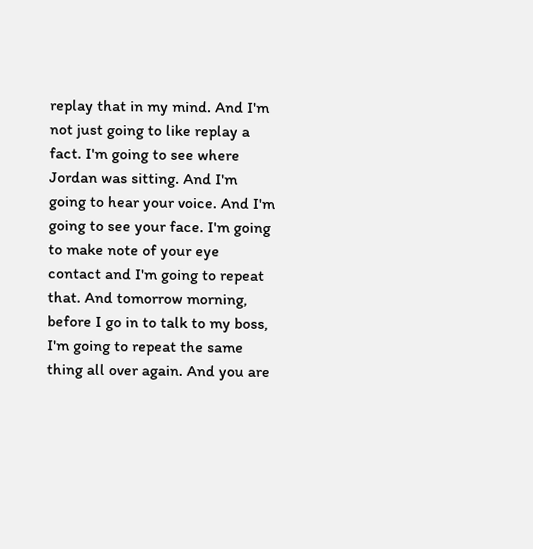replay that in my mind. And I'm not just going to like replay a fact. I'm going to see where Jordan was sitting. And I'm going to hear your voice. And I'm going to see your face. I'm going to make note of your eye contact and I'm going to repeat that. And tomorrow morning, before I go in to talk to my boss, I'm going to repeat the same thing all over again. And you are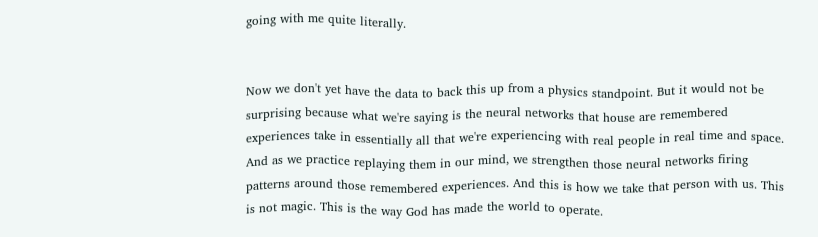going with me quite literally.


Now we don't yet have the data to back this up from a physics standpoint. But it would not be surprising because what we're saying is the neural networks that house are remembered experiences take in essentially all that we're experiencing with real people in real time and space. And as we practice replaying them in our mind, we strengthen those neural networks firing patterns around those remembered experiences. And this is how we take that person with us. This is not magic. This is the way God has made the world to operate.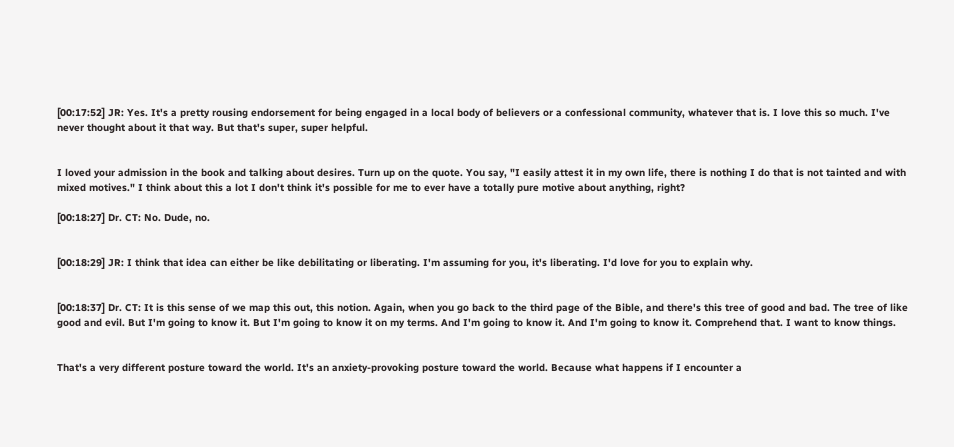[00:17:52] JR: Yes. It's a pretty rousing endorsement for being engaged in a local body of believers or a confessional community, whatever that is. I love this so much. I've never thought about it that way. But that's super, super helpful.


I loved your admission in the book and talking about desires. Turn up on the quote. You say, "I easily attest it in my own life, there is nothing I do that is not tainted and with mixed motives." I think about this a lot I don't think it's possible for me to ever have a totally pure motive about anything, right?

[00:18:27] Dr. CT: No. Dude, no.


[00:18:29] JR: I think that idea can either be like debilitating or liberating. I'm assuming for you, it's liberating. I'd love for you to explain why.


[00:18:37] Dr. CT: It is this sense of we map this out, this notion. Again, when you go back to the third page of the Bible, and there's this tree of good and bad. The tree of like good and evil. But I'm going to know it. But I'm going to know it on my terms. And I'm going to know it. And I'm going to know it. Comprehend that. I want to know things.


That's a very different posture toward the world. It's an anxiety-provoking posture toward the world. Because what happens if I encounter a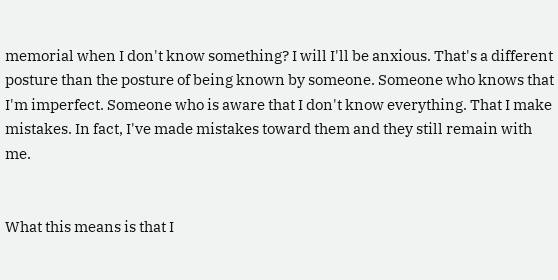memorial when I don't know something? I will I'll be anxious. That's a different posture than the posture of being known by someone. Someone who knows that I'm imperfect. Someone who is aware that I don't know everything. That I make mistakes. In fact, I've made mistakes toward them and they still remain with me.


What this means is that I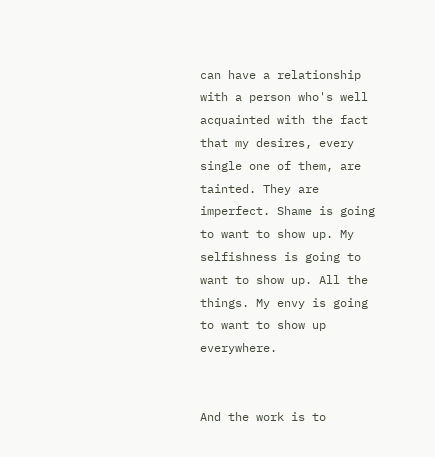can have a relationship with a person who's well acquainted with the fact that my desires, every single one of them, are tainted. They are imperfect. Shame is going to want to show up. My selfishness is going to want to show up. All the things. My envy is going to want to show up everywhere.


And the work is to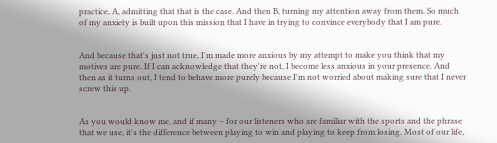practice, A, admitting that that is the case. And then B, turning my attention away from them. So much of my anxiety is built upon this mission that I have in trying to convince everybody that I am pure.


And because that's just not true, I'm made more anxious by my attempt to make you think that my motives are pure. If I can acknowledge that they're not, I become less anxious in your presence. And then as it turns out, I tend to behave more purely because I'm not worried about making sure that I never screw this up.


As you would know me, and if many – for our listeners who are familiar with the sports and the phrase that we use, it's the difference between playing to win and playing to keep from losing. Most of our life,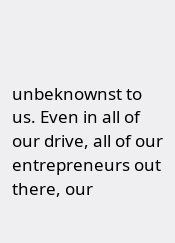unbeknownst to us. Even in all of our drive, all of our entrepreneurs out there, our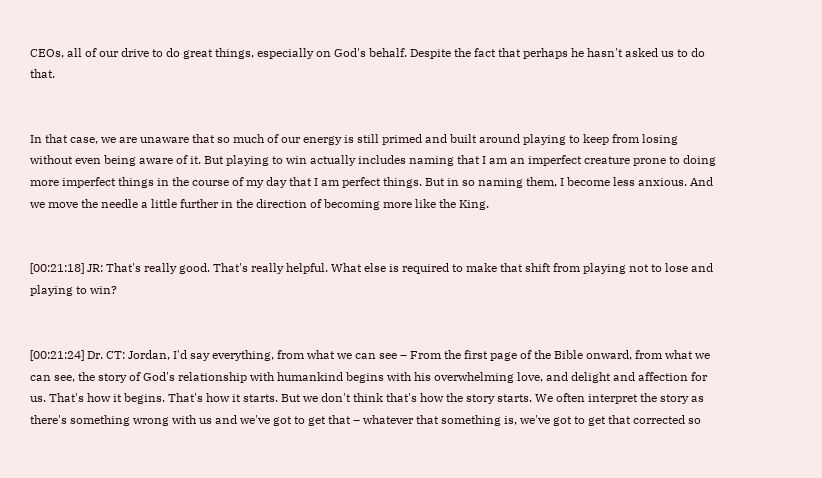CEOs, all of our drive to do great things, especially on God's behalf. Despite the fact that perhaps he hasn't asked us to do that.


In that case, we are unaware that so much of our energy is still primed and built around playing to keep from losing without even being aware of it. But playing to win actually includes naming that I am an imperfect creature prone to doing more imperfect things in the course of my day that I am perfect things. But in so naming them, I become less anxious. And we move the needle a little further in the direction of becoming more like the King.


[00:21:18] JR: That's really good. That's really helpful. What else is required to make that shift from playing not to lose and playing to win?


[00:21:24] Dr. CT: Jordan, I'd say everything, from what we can see – From the first page of the Bible onward, from what we can see, the story of God's relationship with humankind begins with his overwhelming love, and delight and affection for us. That's how it begins. That's how it starts. But we don't think that's how the story starts. We often interpret the story as there's something wrong with us and we've got to get that – whatever that something is, we've got to get that corrected so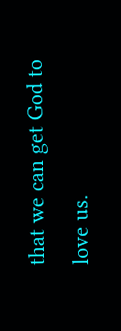that we can get God to love us.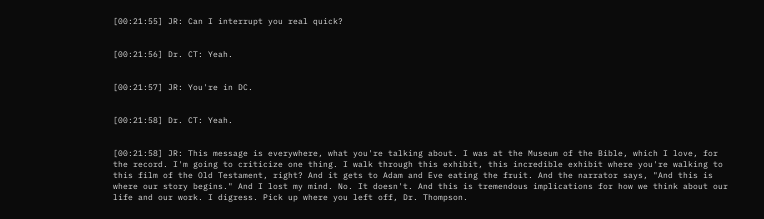[00:21:55] JR: Can I interrupt you real quick?


[00:21:56] Dr. CT: Yeah.


[00:21:57] JR: You're in DC.


[00:21:58] Dr. CT: Yeah.


[00:21:58] JR: This message is everywhere, what you're talking about. I was at the Museum of the Bible, which I love, for the record. I'm going to criticize one thing. I walk through this exhibit, this incredible exhibit where you're walking to this film of the Old Testament, right? And it gets to Adam and Eve eating the fruit. And the narrator says, "And this is where our story begins." And I lost my mind. No. It doesn't. And this is tremendous implications for how we think about our life and our work. I digress. Pick up where you left off, Dr. Thompson.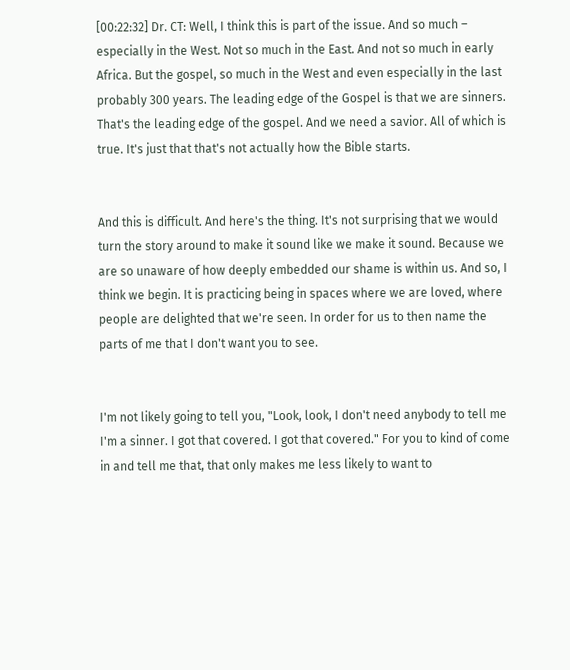[00:22:32] Dr. CT: Well, I think this is part of the issue. And so much – especially in the West. Not so much in the East. And not so much in early Africa. But the gospel, so much in the West and even especially in the last probably 300 years. The leading edge of the Gospel is that we are sinners. That's the leading edge of the gospel. And we need a savior. All of which is true. It's just that that's not actually how the Bible starts.


And this is difficult. And here's the thing. It's not surprising that we would turn the story around to make it sound like we make it sound. Because we are so unaware of how deeply embedded our shame is within us. And so, I think we begin. It is practicing being in spaces where we are loved, where people are delighted that we're seen. In order for us to then name the parts of me that I don't want you to see.


I'm not likely going to tell you, "Look, look, I don't need anybody to tell me I'm a sinner. I got that covered. I got that covered." For you to kind of come in and tell me that, that only makes me less likely to want to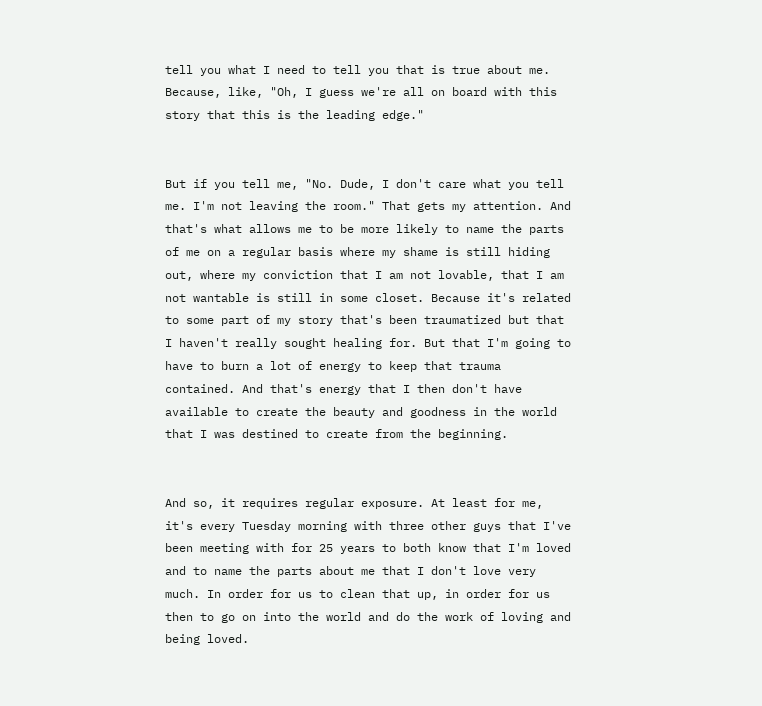tell you what I need to tell you that is true about me. Because, like, "Oh, I guess we're all on board with this story that this is the leading edge."


But if you tell me, "No. Dude, I don't care what you tell me. I'm not leaving the room." That gets my attention. And that's what allows me to be more likely to name the parts of me on a regular basis where my shame is still hiding out, where my conviction that I am not lovable, that I am not wantable is still in some closet. Because it's related to some part of my story that's been traumatized but that I haven't really sought healing for. But that I'm going to have to burn a lot of energy to keep that trauma contained. And that's energy that I then don't have available to create the beauty and goodness in the world that I was destined to create from the beginning.


And so, it requires regular exposure. At least for me, it's every Tuesday morning with three other guys that I've been meeting with for 25 years to both know that I'm loved and to name the parts about me that I don't love very much. In order for us to clean that up, in order for us then to go on into the world and do the work of loving and being loved.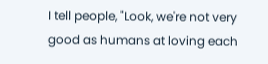I tell people, "Look, we're not very good as humans at loving each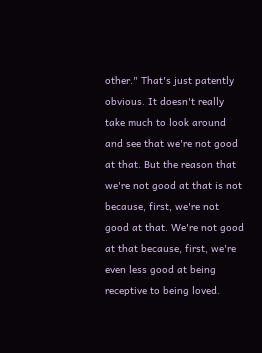other." That's just patently obvious. It doesn't really take much to look around and see that we're not good at that. But the reason that we're not good at that is not because, first, we're not good at that. We're not good at that because, first, we're even less good at being receptive to being loved.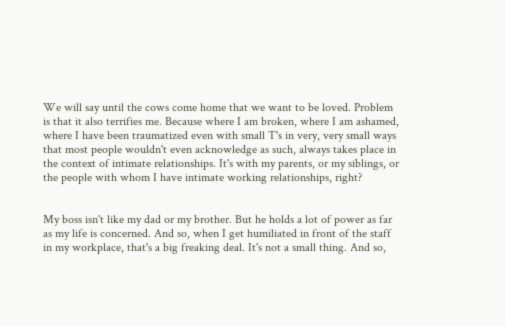We will say until the cows come home that we want to be loved. Problem is that it also terrifies me. Because where I am broken, where I am ashamed, where I have been traumatized even with small T's in very, very small ways that most people wouldn't even acknowledge as such, always takes place in the context of intimate relationships. It's with my parents, or my siblings, or the people with whom I have intimate working relationships, right?


My boss isn't like my dad or my brother. But he holds a lot of power as far as my life is concerned. And so, when I get humiliated in front of the staff in my workplace, that's a big freaking deal. It's not a small thing. And so,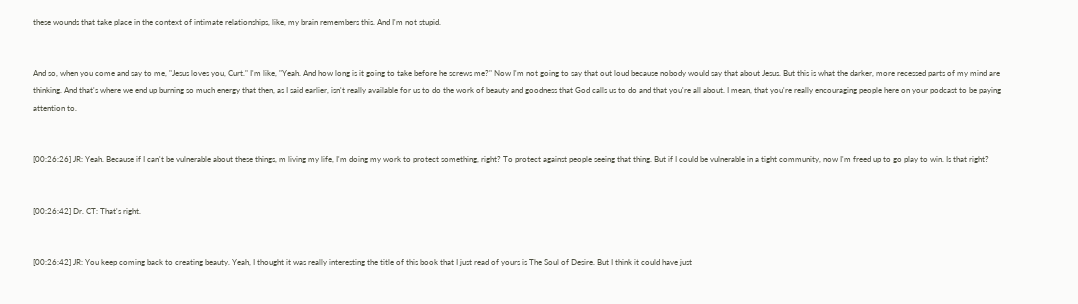these wounds that take place in the context of intimate relationships, like, my brain remembers this. And I'm not stupid.


And so, when you come and say to me, "Jesus loves you, Curt." I'm like, "Yeah. And how long is it going to take before he screws me?" Now I'm not going to say that out loud because nobody would say that about Jesus. But this is what the darker, more recessed parts of my mind are thinking. And that's where we end up burning so much energy that then, as I said earlier, isn't really available for us to do the work of beauty and goodness that God calls us to do and that you're all about. I mean, that you're really encouraging people here on your podcast to be paying attention to.


[00:26:26] JR: Yeah. Because if I can't be vulnerable about these things, m living my life, I'm doing my work to protect something, right? To protect against people seeing that thing. But if I could be vulnerable in a tight community, now I'm freed up to go play to win. Is that right?


[00:26:42] Dr. CT: That's right.


[00:26:42] JR: You keep coming back to creating beauty. Yeah, I thought it was really interesting the title of this book that I just read of yours is The Soul of Desire. But I think it could have just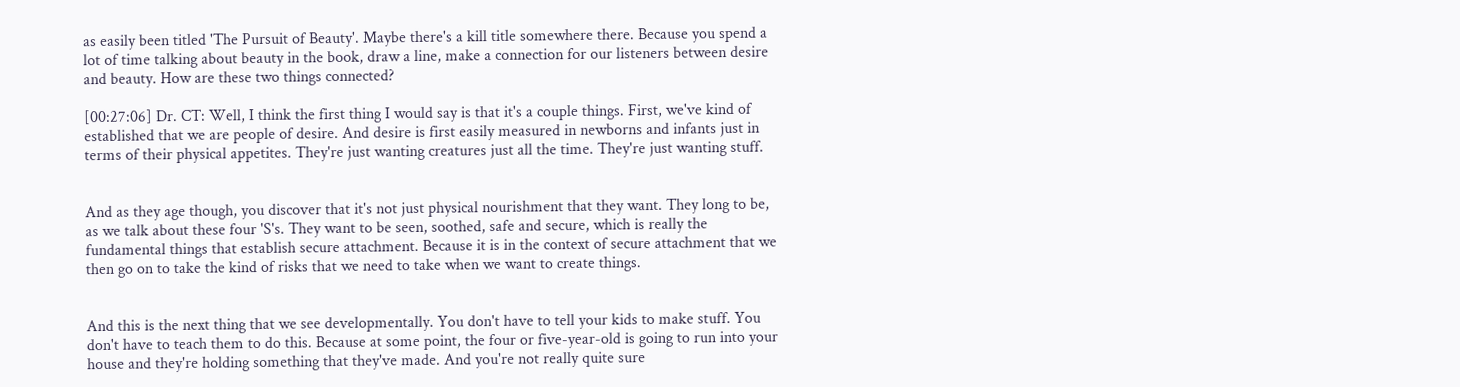as easily been titled 'The Pursuit of Beauty'. Maybe there's a kill title somewhere there. Because you spend a lot of time talking about beauty in the book, draw a line, make a connection for our listeners between desire and beauty. How are these two things connected?

[00:27:06] Dr. CT: Well, I think the first thing I would say is that it's a couple things. First, we've kind of established that we are people of desire. And desire is first easily measured in newborns and infants just in terms of their physical appetites. They're just wanting creatures just all the time. They're just wanting stuff.


And as they age though, you discover that it's not just physical nourishment that they want. They long to be, as we talk about these four 'S's. They want to be seen, soothed, safe and secure, which is really the fundamental things that establish secure attachment. Because it is in the context of secure attachment that we then go on to take the kind of risks that we need to take when we want to create things.


And this is the next thing that we see developmentally. You don't have to tell your kids to make stuff. You don't have to teach them to do this. Because at some point, the four or five-year-old is going to run into your house and they're holding something that they've made. And you're not really quite sure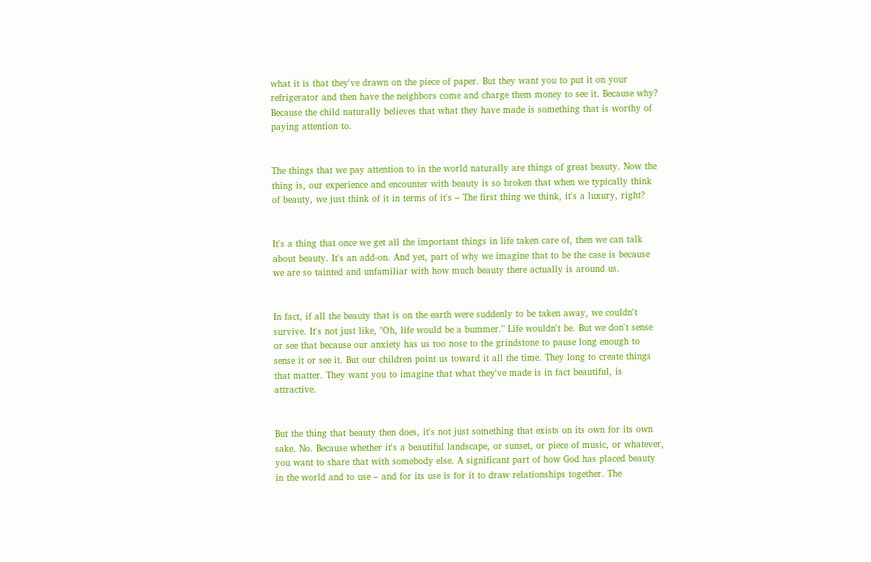what it is that they've drawn on the piece of paper. But they want you to put it on your refrigerator and then have the neighbors come and charge them money to see it. Because why? Because the child naturally believes that what they have made is something that is worthy of paying attention to.


The things that we pay attention to in the world naturally are things of great beauty. Now the thing is, our experience and encounter with beauty is so broken that when we typically think of beauty, we just think of it in terms of it's – The first thing we think, it's a luxury, right?


It's a thing that once we get all the important things in life taken care of, then we can talk about beauty. It's an add-on. And yet, part of why we imagine that to be the case is because we are so tainted and unfamiliar with how much beauty there actually is around us.


In fact, if all the beauty that is on the earth were suddenly to be taken away, we couldn't survive. It's not just like, "Oh, life would be a bummer." Life wouldn't be. But we don't sense or see that because our anxiety has us too nose to the grindstone to pause long enough to sense it or see it. But our children point us toward it all the time. They long to create things that matter. They want you to imagine that what they've made is in fact beautiful, is attractive.


But the thing that beauty then does, it's not just something that exists on its own for its own sake. No. Because whether it's a beautiful landscape, or sunset, or piece of music, or whatever, you want to share that with somebody else. A significant part of how God has placed beauty in the world and to use – and for its use is for it to draw relationships together. The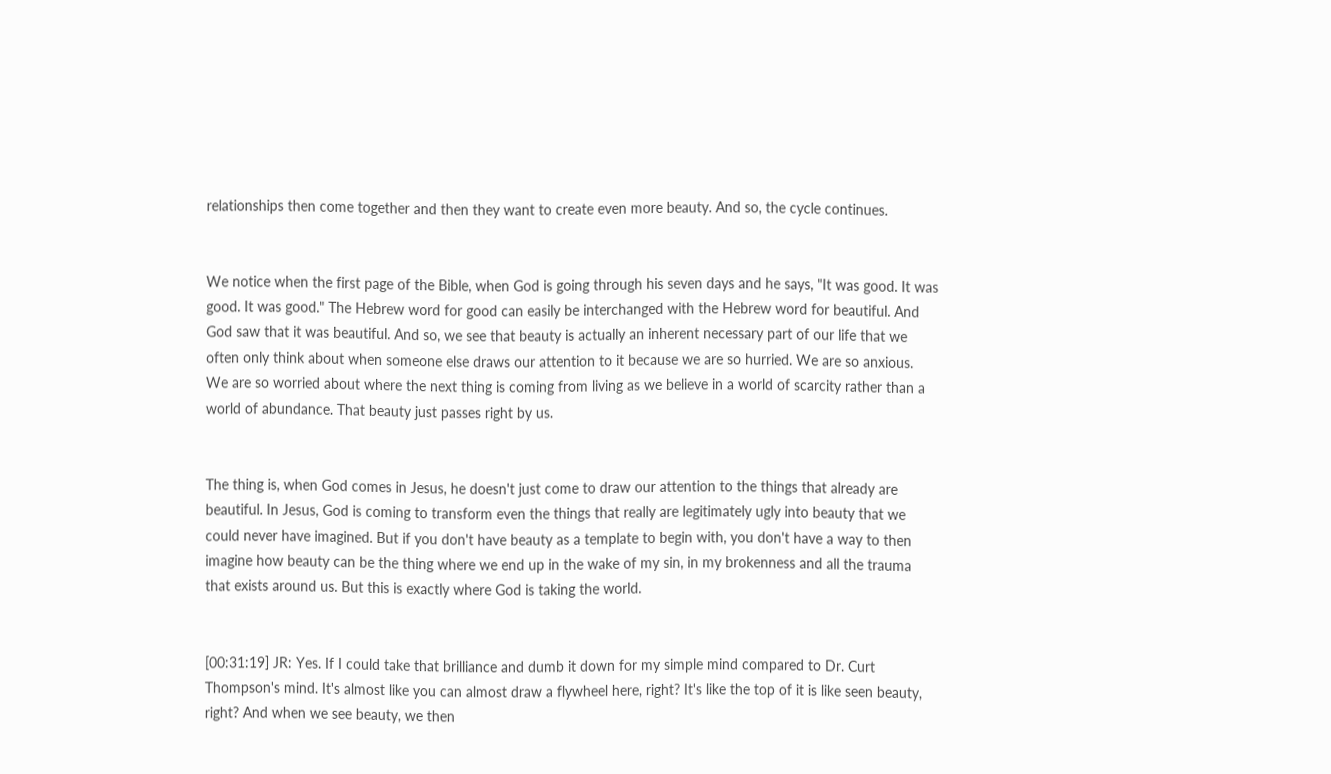relationships then come together and then they want to create even more beauty. And so, the cycle continues.


We notice when the first page of the Bible, when God is going through his seven days and he says, "It was good. It was good. It was good." The Hebrew word for good can easily be interchanged with the Hebrew word for beautiful. And God saw that it was beautiful. And so, we see that beauty is actually an inherent necessary part of our life that we often only think about when someone else draws our attention to it because we are so hurried. We are so anxious. We are so worried about where the next thing is coming from living as we believe in a world of scarcity rather than a world of abundance. That beauty just passes right by us.


The thing is, when God comes in Jesus, he doesn't just come to draw our attention to the things that already are beautiful. In Jesus, God is coming to transform even the things that really are legitimately ugly into beauty that we could never have imagined. But if you don't have beauty as a template to begin with, you don't have a way to then imagine how beauty can be the thing where we end up in the wake of my sin, in my brokenness and all the trauma that exists around us. But this is exactly where God is taking the world.


[00:31:19] JR: Yes. If I could take that brilliance and dumb it down for my simple mind compared to Dr. Curt Thompson's mind. It's almost like you can almost draw a flywheel here, right? It's like the top of it is like seen beauty, right? And when we see beauty, we then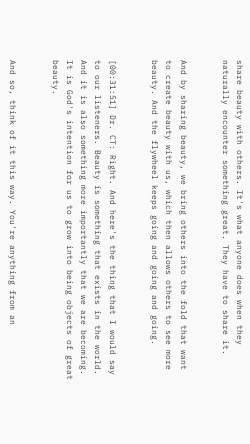share beauty with others. It's what anyone does when they naturally encounter something great. They have to share it.


And by sharing beauty, we bring others into the fold that want to create beauty with us, which then allows others to see more beauty. And the flywheel keeps going and going and going.


[00:31:51] Dr. CT: Right. And here's the thing that I would say to our listeners. Beauty is something that exists in the world. And it is also something more importantly that we are becoming. It is God's intention for us to grow into being objects of great beauty.


And so, think of it this way. You're anything from an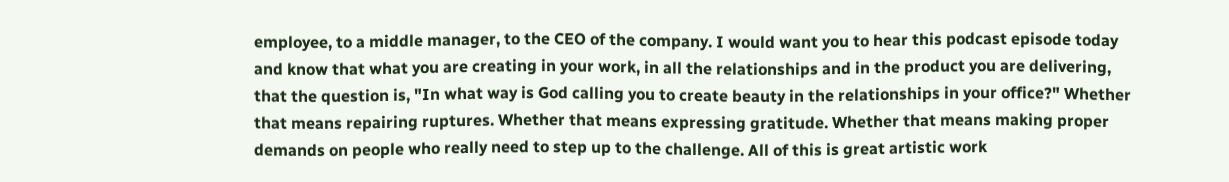employee, to a middle manager, to the CEO of the company. I would want you to hear this podcast episode today and know that what you are creating in your work, in all the relationships and in the product you are delivering, that the question is, "In what way is God calling you to create beauty in the relationships in your office?" Whether that means repairing ruptures. Whether that means expressing gratitude. Whether that means making proper demands on people who really need to step up to the challenge. All of this is great artistic work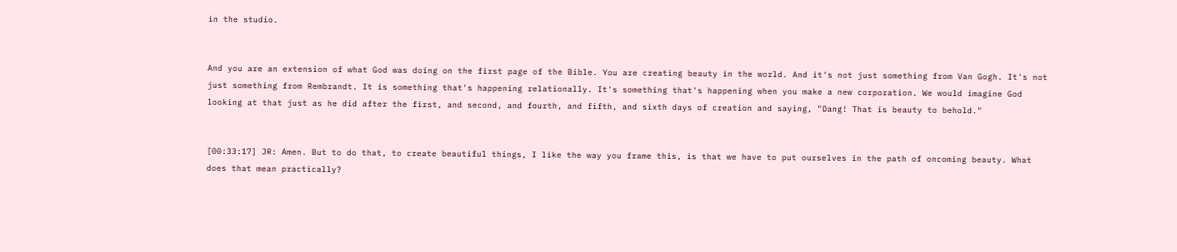in the studio.


And you are an extension of what God was doing on the first page of the Bible. You are creating beauty in the world. And it's not just something from Van Gogh. It's not just something from Rembrandt. It is something that's happening relationally. It's something that's happening when you make a new corporation. We would imagine God looking at that just as he did after the first, and second, and fourth, and fifth, and sixth days of creation and saying, "Dang! That is beauty to behold."


[00:33:17] JR: Amen. But to do that, to create beautiful things, I like the way you frame this, is that we have to put ourselves in the path of oncoming beauty. What does that mean practically?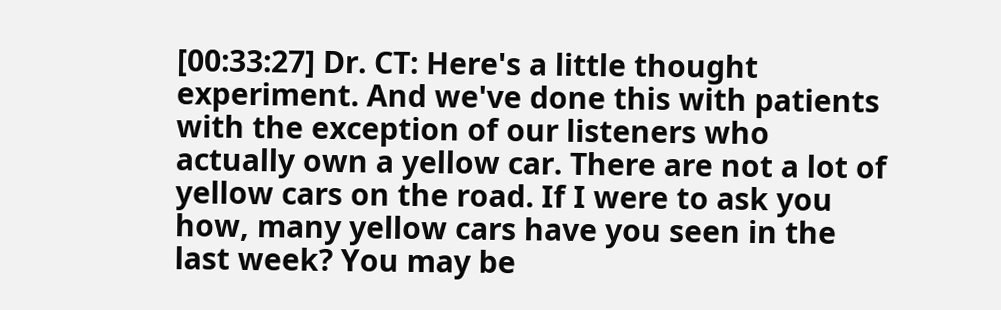[00:33:27] Dr. CT: Here's a little thought experiment. And we've done this with patients with the exception of our listeners who actually own a yellow car. There are not a lot of yellow cars on the road. If I were to ask you how, many yellow cars have you seen in the last week? You may be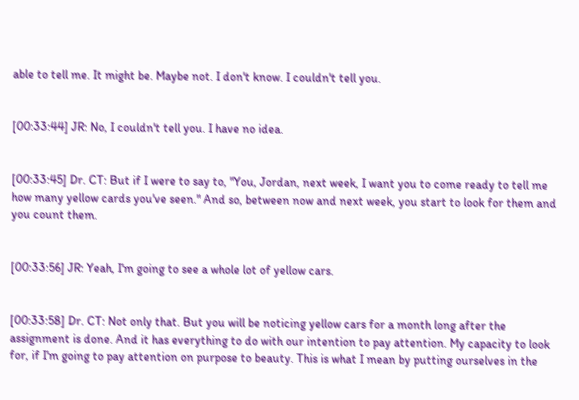able to tell me. It might be. Maybe not. I don't know. I couldn't tell you.


[00:33:44] JR: No, I couldn't tell you. I have no idea.


[00:33:45] Dr. CT: But if I were to say to, "You, Jordan, next week, I want you to come ready to tell me how many yellow cards you've seen." And so, between now and next week, you start to look for them and you count them.


[00:33:56] JR: Yeah, I'm going to see a whole lot of yellow cars.


[00:33:58] Dr. CT: Not only that. But you will be noticing yellow cars for a month long after the assignment is done. And it has everything to do with our intention to pay attention. My capacity to look for, if I'm going to pay attention on purpose to beauty. This is what I mean by putting ourselves in the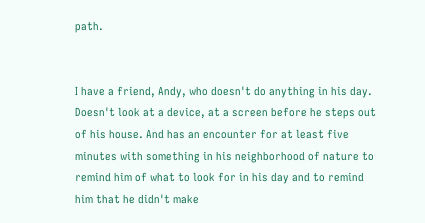path.


I have a friend, Andy, who doesn't do anything in his day. Doesn't look at a device, at a screen before he steps out of his house. And has an encounter for at least five minutes with something in his neighborhood of nature to remind him of what to look for in his day and to remind him that he didn't make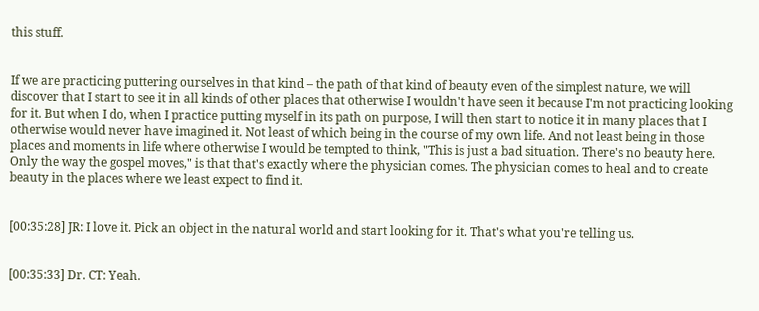this stuff.


If we are practicing puttering ourselves in that kind – the path of that kind of beauty even of the simplest nature, we will discover that I start to see it in all kinds of other places that otherwise I wouldn't have seen it because I'm not practicing looking for it. But when I do, when I practice putting myself in its path on purpose, I will then start to notice it in many places that I otherwise would never have imagined it. Not least of which being in the course of my own life. And not least being in those places and moments in life where otherwise I would be tempted to think, "This is just a bad situation. There's no beauty here. Only the way the gospel moves," is that that's exactly where the physician comes. The physician comes to heal and to create beauty in the places where we least expect to find it.


[00:35:28] JR: I love it. Pick an object in the natural world and start looking for it. That's what you're telling us.


[00:35:33] Dr. CT: Yeah.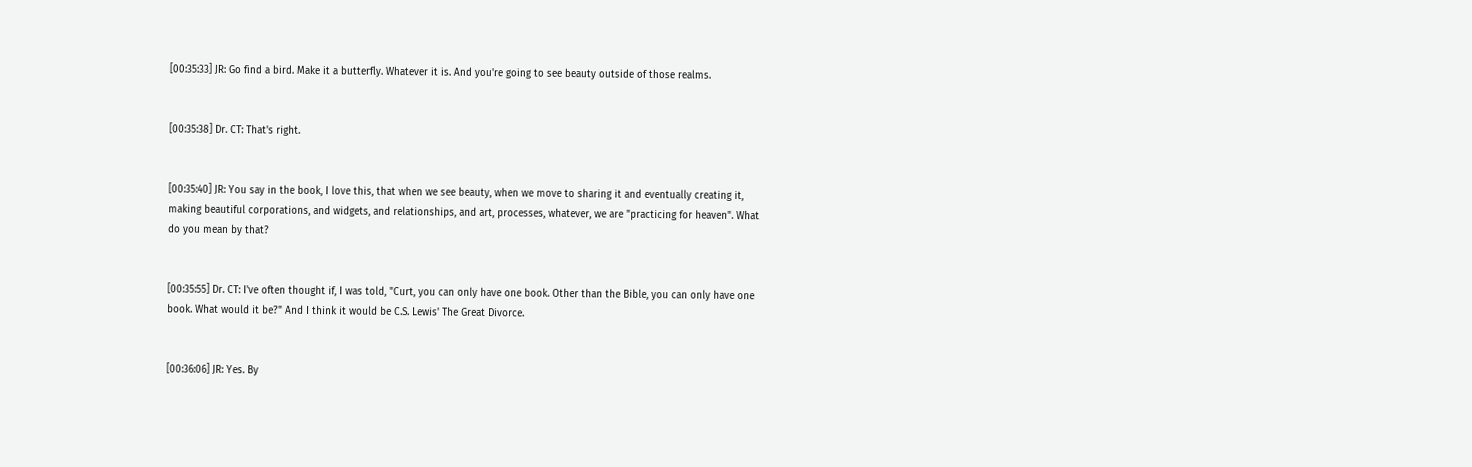[00:35:33] JR: Go find a bird. Make it a butterfly. Whatever it is. And you're going to see beauty outside of those realms.


[00:35:38] Dr. CT: That's right.


[00:35:40] JR: You say in the book, I love this, that when we see beauty, when we move to sharing it and eventually creating it, making beautiful corporations, and widgets, and relationships, and art, processes, whatever, we are "practicing for heaven". What do you mean by that?


[00:35:55] Dr. CT: I've often thought if, I was told, "Curt, you can only have one book. Other than the Bible, you can only have one book. What would it be?" And I think it would be C.S. Lewis' The Great Divorce.


[00:36:06] JR: Yes. By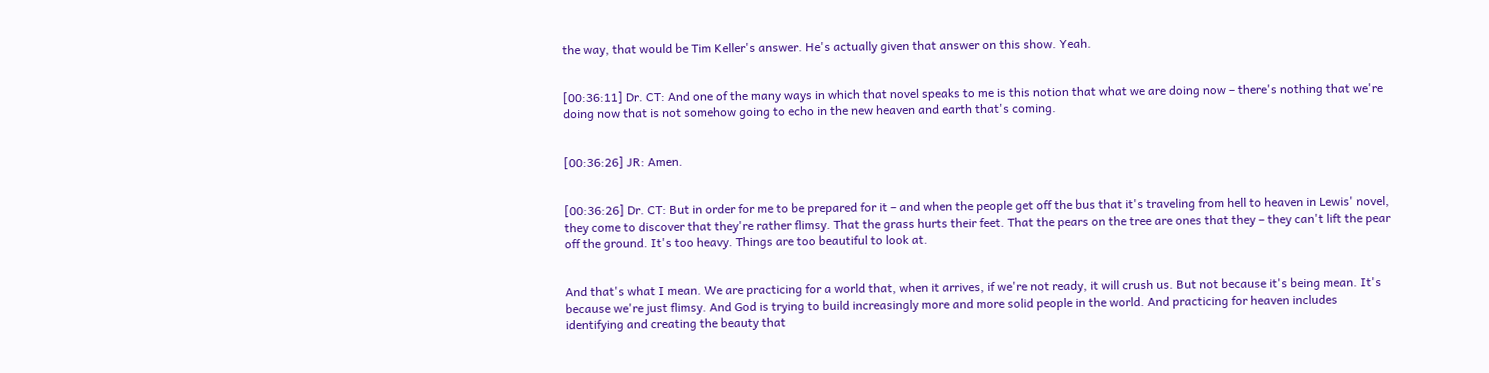the way, that would be Tim Keller's answer. He's actually given that answer on this show. Yeah.


[00:36:11] Dr. CT: And one of the many ways in which that novel speaks to me is this notion that what we are doing now – there's nothing that we're doing now that is not somehow going to echo in the new heaven and earth that's coming.


[00:36:26] JR: Amen.


[00:36:26] Dr. CT: But in order for me to be prepared for it – and when the people get off the bus that it's traveling from hell to heaven in Lewis' novel, they come to discover that they're rather flimsy. That the grass hurts their feet. That the pears on the tree are ones that they – they can't lift the pear off the ground. It's too heavy. Things are too beautiful to look at.


And that's what I mean. We are practicing for a world that, when it arrives, if we're not ready, it will crush us. But not because it's being mean. It's because we're just flimsy. And God is trying to build increasingly more and more solid people in the world. And practicing for heaven includes identifying and creating the beauty that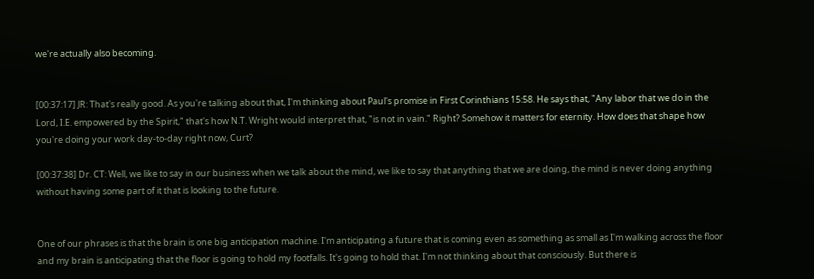we're actually also becoming.


[00:37:17] JR: That's really good. As you're talking about that, I'm thinking about Paul's promise in First Corinthians 15:58. He says that, "Any labor that we do in the Lord, I.E. empowered by the Spirit," that's how N.T. Wright would interpret that, "is not in vain." Right? Somehow it matters for eternity. How does that shape how you're doing your work day-to-day right now, Curt?

[00:37:38] Dr. CT: Well, we like to say in our business when we talk about the mind, we like to say that anything that we are doing, the mind is never doing anything without having some part of it that is looking to the future.


One of our phrases is that the brain is one big anticipation machine. I'm anticipating a future that is coming even as something as small as I'm walking across the floor and my brain is anticipating that the floor is going to hold my footfalls. It's going to hold that. I'm not thinking about that consciously. But there is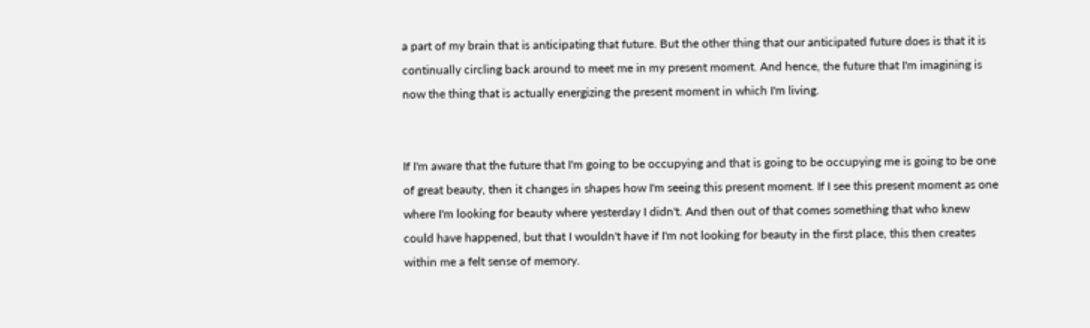a part of my brain that is anticipating that future. But the other thing that our anticipated future does is that it is continually circling back around to meet me in my present moment. And hence, the future that I'm imagining is now the thing that is actually energizing the present moment in which I'm living.


If I'm aware that the future that I'm going to be occupying and that is going to be occupying me is going to be one of great beauty, then it changes in shapes how I'm seeing this present moment. If I see this present moment as one where I'm looking for beauty where yesterday I didn't. And then out of that comes something that who knew could have happened, but that I wouldn't have if I'm not looking for beauty in the first place, this then creates within me a felt sense of memory.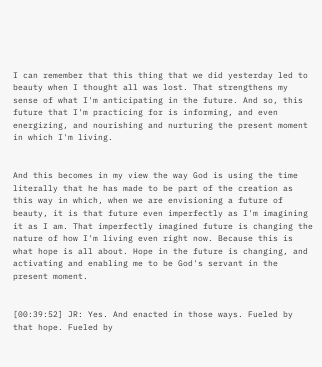I can remember that this thing that we did yesterday led to beauty when I thought all was lost. That strengthens my sense of what I'm anticipating in the future. And so, this future that I'm practicing for is informing, and even energizing, and nourishing and nurturing the present moment in which I'm living.


And this becomes in my view the way God is using the time literally that he has made to be part of the creation as this way in which, when we are envisioning a future of beauty, it is that future even imperfectly as I'm imagining it as I am. That imperfectly imagined future is changing the nature of how I'm living even right now. Because this is what hope is all about. Hope in the future is changing, and activating and enabling me to be God's servant in the present moment.


[00:39:52] JR: Yes. And enacted in those ways. Fueled by that hope. Fueled by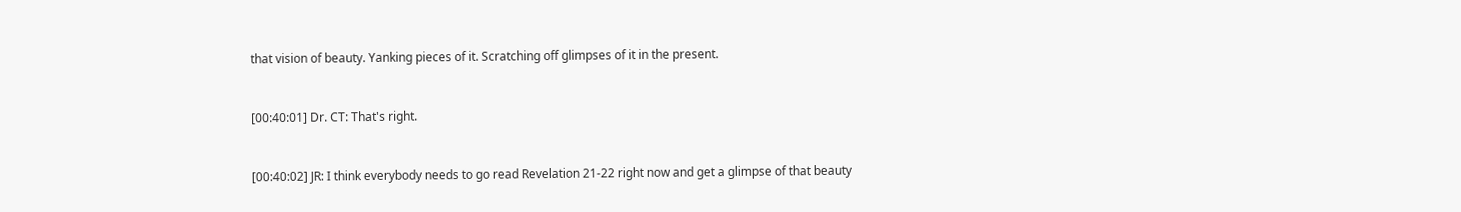that vision of beauty. Yanking pieces of it. Scratching off glimpses of it in the present.


[00:40:01] Dr. CT: That's right.


[00:40:02] JR: I think everybody needs to go read Revelation 21-22 right now and get a glimpse of that beauty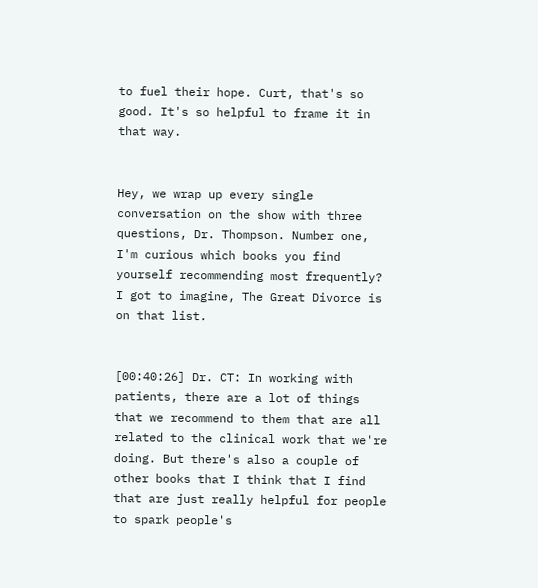to fuel their hope. Curt, that's so good. It's so helpful to frame it in that way.


Hey, we wrap up every single conversation on the show with three questions, Dr. Thompson. Number one, I'm curious which books you find yourself recommending most frequently? I got to imagine, The Great Divorce is on that list.


[00:40:26] Dr. CT: In working with patients, there are a lot of things that we recommend to them that are all related to the clinical work that we're doing. But there's also a couple of other books that I think that I find that are just really helpful for people to spark people's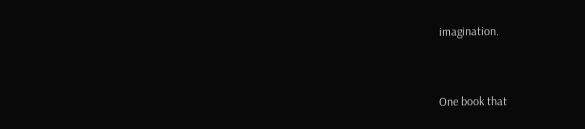imagination.


One book that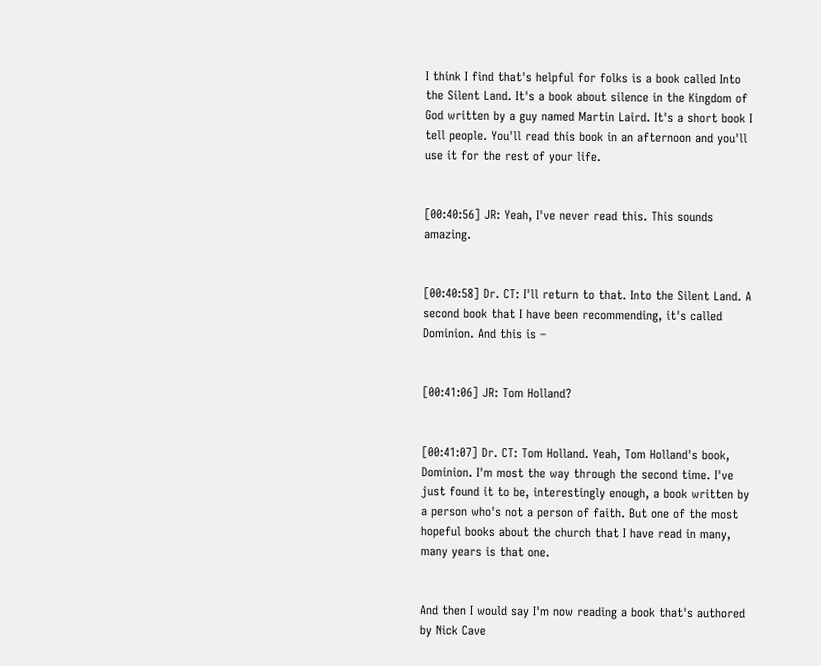I think I find that's helpful for folks is a book called Into the Silent Land. It's a book about silence in the Kingdom of God written by a guy named Martin Laird. It's a short book I tell people. You'll read this book in an afternoon and you'll use it for the rest of your life.


[00:40:56] JR: Yeah, I've never read this. This sounds amazing.


[00:40:58] Dr. CT: I'll return to that. Into the Silent Land. A second book that I have been recommending, it's called Dominion. And this is –


[00:41:06] JR: Tom Holland?


[00:41:07] Dr. CT: Tom Holland. Yeah, Tom Holland's book, Dominion. I'm most the way through the second time. I've just found it to be, interestingly enough, a book written by a person who's not a person of faith. But one of the most hopeful books about the church that I have read in many, many years is that one.


And then I would say I'm now reading a book that's authored by Nick Cave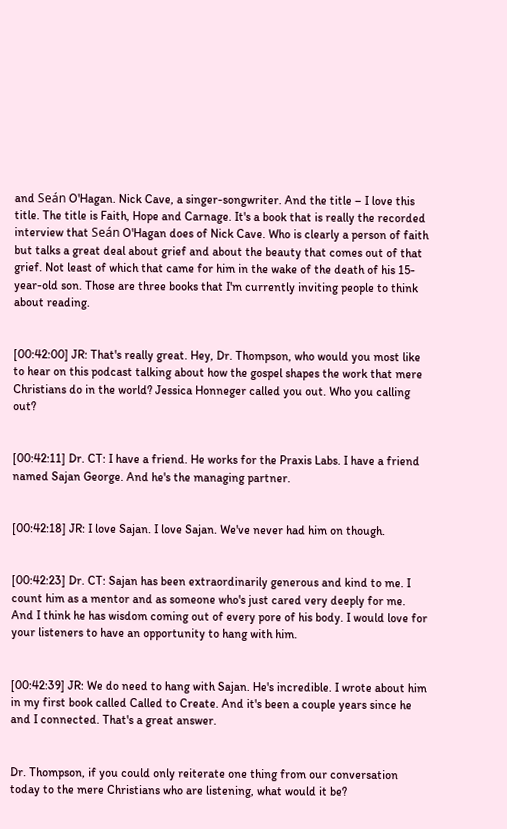and Seán O'Hagan. Nick Cave, a singer-songwriter. And the title – I love this title. The title is Faith, Hope and Carnage. It's a book that is really the recorded interview that Seán O'Hagan does of Nick Cave. Who is clearly a person of faith but talks a great deal about grief and about the beauty that comes out of that grief. Not least of which that came for him in the wake of the death of his 15-year-old son. Those are three books that I'm currently inviting people to think about reading.


[00:42:00] JR: That's really great. Hey, Dr. Thompson, who would you most like to hear on this podcast talking about how the gospel shapes the work that mere Christians do in the world? Jessica Honneger called you out. Who you calling out?


[00:42:11] Dr. CT: I have a friend. He works for the Praxis Labs. I have a friend named Sajan George. And he's the managing partner.


[00:42:18] JR: I love Sajan. I love Sajan. We've never had him on though.


[00:42:23] Dr. CT: Sajan has been extraordinarily generous and kind to me. I count him as a mentor and as someone who's just cared very deeply for me. And I think he has wisdom coming out of every pore of his body. I would love for your listeners to have an opportunity to hang with him.


[00:42:39] JR: We do need to hang with Sajan. He's incredible. I wrote about him in my first book called Called to Create. And it's been a couple years since he and I connected. That's a great answer.


Dr. Thompson, if you could only reiterate one thing from our conversation today to the mere Christians who are listening, what would it be?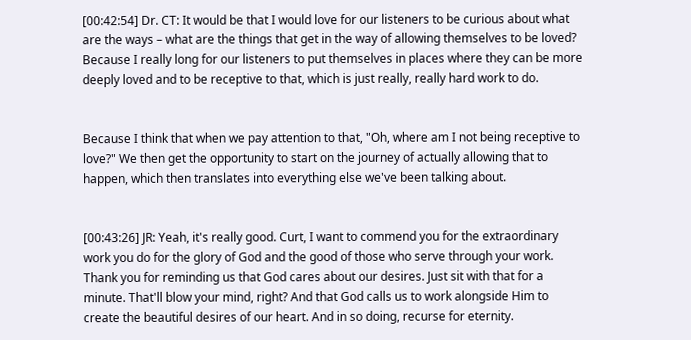[00:42:54] Dr. CT: It would be that I would love for our listeners to be curious about what are the ways – what are the things that get in the way of allowing themselves to be loved? Because I really long for our listeners to put themselves in places where they can be more deeply loved and to be receptive to that, which is just really, really hard work to do.


Because I think that when we pay attention to that, "Oh, where am I not being receptive to love?" We then get the opportunity to start on the journey of actually allowing that to happen, which then translates into everything else we've been talking about.


[00:43:26] JR: Yeah, it's really good. Curt, I want to commend you for the extraordinary work you do for the glory of God and the good of those who serve through your work. Thank you for reminding us that God cares about our desires. Just sit with that for a minute. That'll blow your mind, right? And that God calls us to work alongside Him to create the beautiful desires of our heart. And in so doing, recurse for eternity.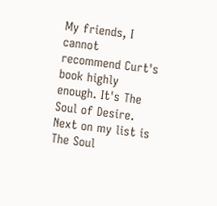My friends, I cannot recommend Curt's book highly enough. It's The Soul of Desire. Next on my list is The Soul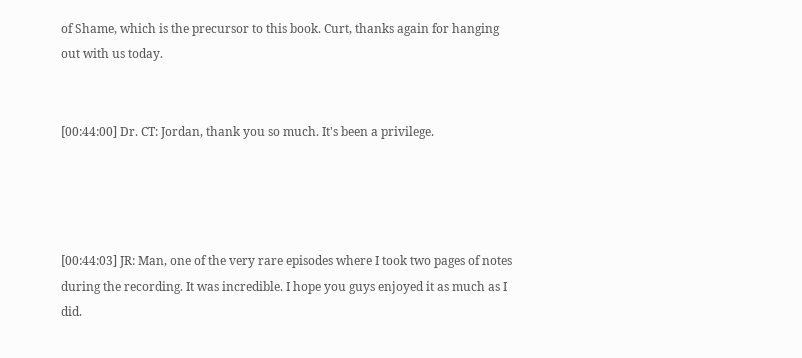of Shame, which is the precursor to this book. Curt, thanks again for hanging out with us today.


[00:44:00] Dr. CT: Jordan, thank you so much. It's been a privilege.




[00:44:03] JR: Man, one of the very rare episodes where I took two pages of notes during the recording. It was incredible. I hope you guys enjoyed it as much as I did.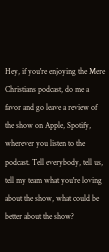Hey, if you're enjoying the Mere Christians podcast, do me a favor and go leave a review of the show on Apple, Spotify, wherever you listen to the podcast. Tell everybody, tell us, tell my team what you're loving about the show, what could be better about the show?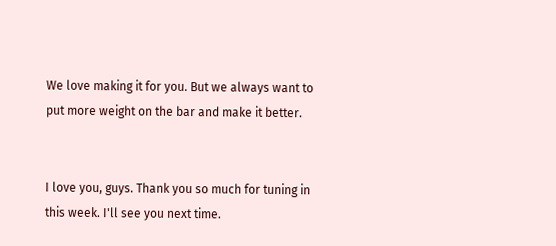We love making it for you. But we always want to put more weight on the bar and make it better.


I love you, guys. Thank you so much for tuning in this week. I'll see you next time.